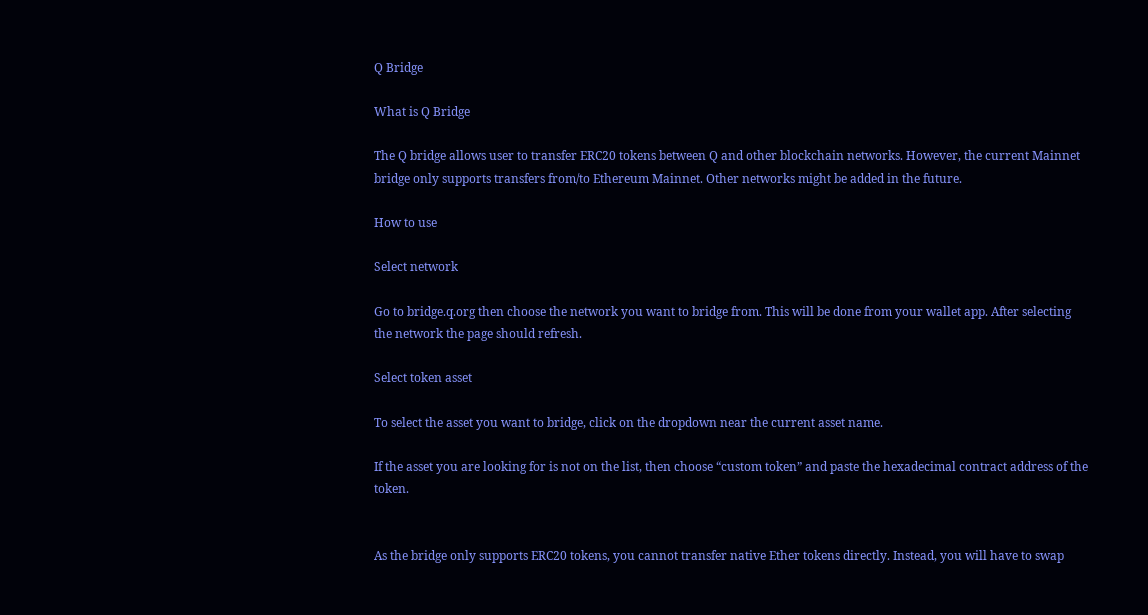Q Bridge

What is Q Bridge

The Q bridge allows user to transfer ERC20 tokens between Q and other blockchain networks. However, the current Mainnet bridge only supports transfers from/to Ethereum Mainnet. Other networks might be added in the future.

How to use

Select network

Go to bridge.q.org then choose the network you want to bridge from. This will be done from your wallet app. After selecting the network the page should refresh.

Select token asset

To select the asset you want to bridge, click on the dropdown near the current asset name.

If the asset you are looking for is not on the list, then choose “custom token” and paste the hexadecimal contract address of the token.


As the bridge only supports ERC20 tokens, you cannot transfer native Ether tokens directly. Instead, you will have to swap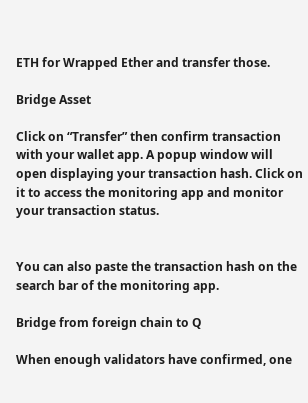ETH for Wrapped Ether and transfer those.

Bridge Asset

Click on “Transfer” then confirm transaction with your wallet app. A popup window will open displaying your transaction hash. Click on it to access the monitoring app and monitor your transaction status.


You can also paste the transaction hash on the search bar of the monitoring app.

Bridge from foreign chain to Q

When enough validators have confirmed, one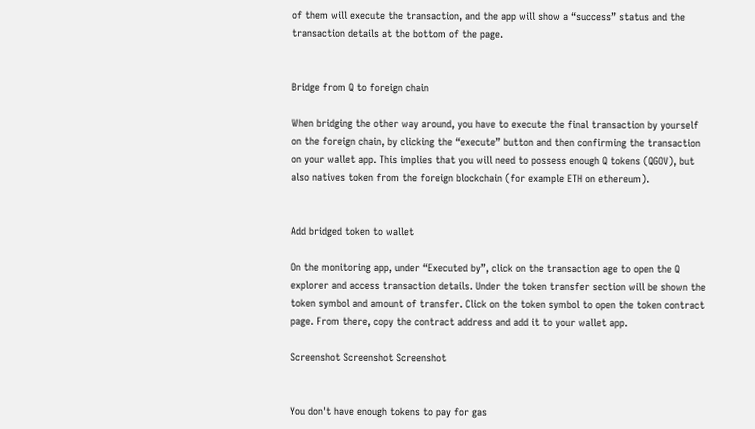of them will execute the transaction, and the app will show a “success” status and the transaction details at the bottom of the page.


Bridge from Q to foreign chain

When bridging the other way around, you have to execute the final transaction by yourself on the foreign chain, by clicking the “execute” button and then confirming the transaction on your wallet app. This implies that you will need to possess enough Q tokens (QGOV), but also natives token from the foreign blockchain (for example ETH on ethereum).


Add bridged token to wallet

On the monitoring app, under “Executed by”, click on the transaction age to open the Q explorer and access transaction details. Under the token transfer section will be shown the token symbol and amount of transfer. Click on the token symbol to open the token contract page. From there, copy the contract address and add it to your wallet app.

Screenshot Screenshot Screenshot


You don't have enough tokens to pay for gas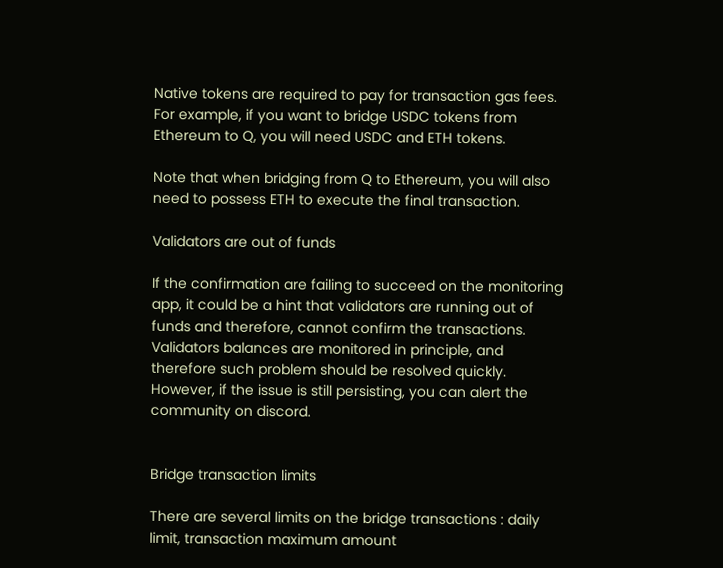Native tokens are required to pay for transaction gas fees. For example, if you want to bridge USDC tokens from Ethereum to Q, you will need USDC and ETH tokens.

Note that when bridging from Q to Ethereum, you will also need to possess ETH to execute the final transaction.

Validators are out of funds

If the confirmation are failing to succeed on the monitoring app, it could be a hint that validators are running out of funds and therefore, cannot confirm the transactions. Validators balances are monitored in principle, and therefore such problem should be resolved quickly. However, if the issue is still persisting, you can alert the community on discord.


Bridge transaction limits

There are several limits on the bridge transactions : daily limit, transaction maximum amount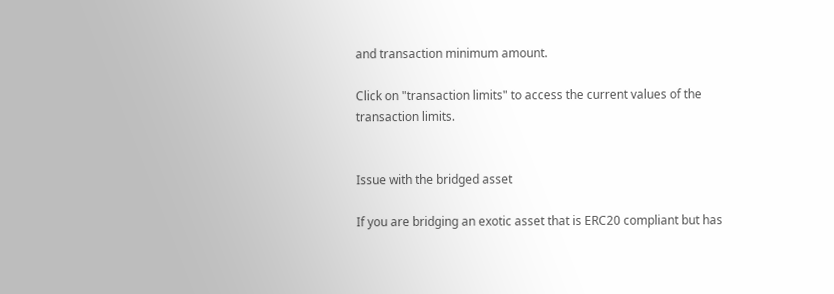and transaction minimum amount.

Click on "transaction limits" to access the current values of the transaction limits.


Issue with the bridged asset

If you are bridging an exotic asset that is ERC20 compliant but has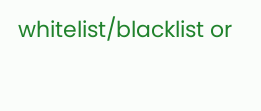whitelist/blacklist or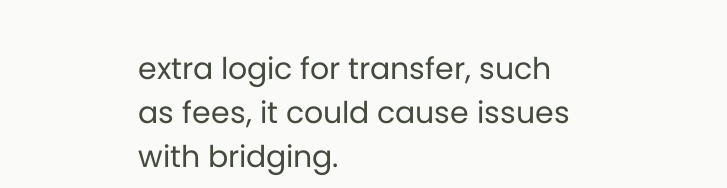extra logic for transfer, such as fees, it could cause issues with bridging.